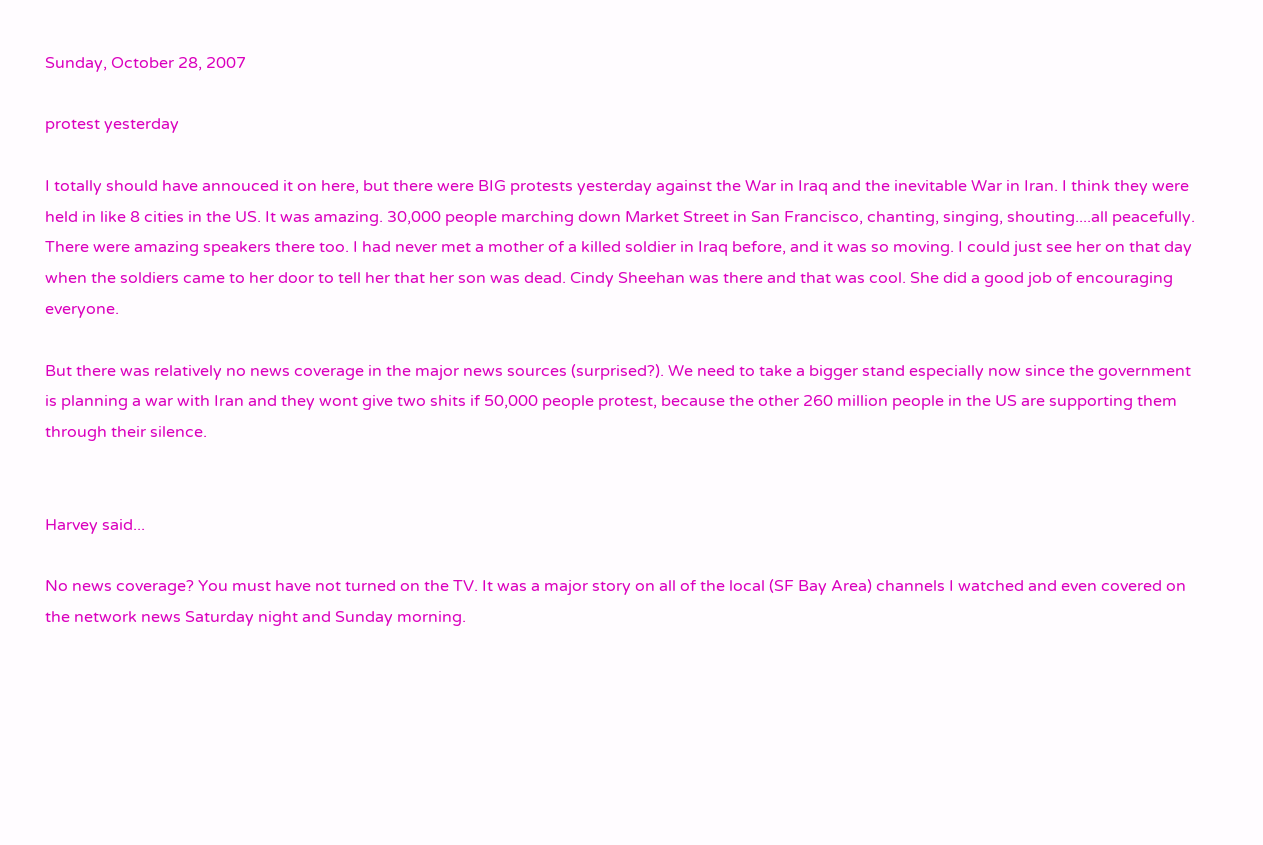Sunday, October 28, 2007

protest yesterday

I totally should have annouced it on here, but there were BIG protests yesterday against the War in Iraq and the inevitable War in Iran. I think they were held in like 8 cities in the US. It was amazing. 30,000 people marching down Market Street in San Francisco, chanting, singing, shouting....all peacefully. There were amazing speakers there too. I had never met a mother of a killed soldier in Iraq before, and it was so moving. I could just see her on that day when the soldiers came to her door to tell her that her son was dead. Cindy Sheehan was there and that was cool. She did a good job of encouraging everyone.

But there was relatively no news coverage in the major news sources (surprised?). We need to take a bigger stand especially now since the government is planning a war with Iran and they wont give two shits if 50,000 people protest, because the other 260 million people in the US are supporting them through their silence.


Harvey said...

No news coverage? You must have not turned on the TV. It was a major story on all of the local (SF Bay Area) channels I watched and even covered on the network news Saturday night and Sunday morning.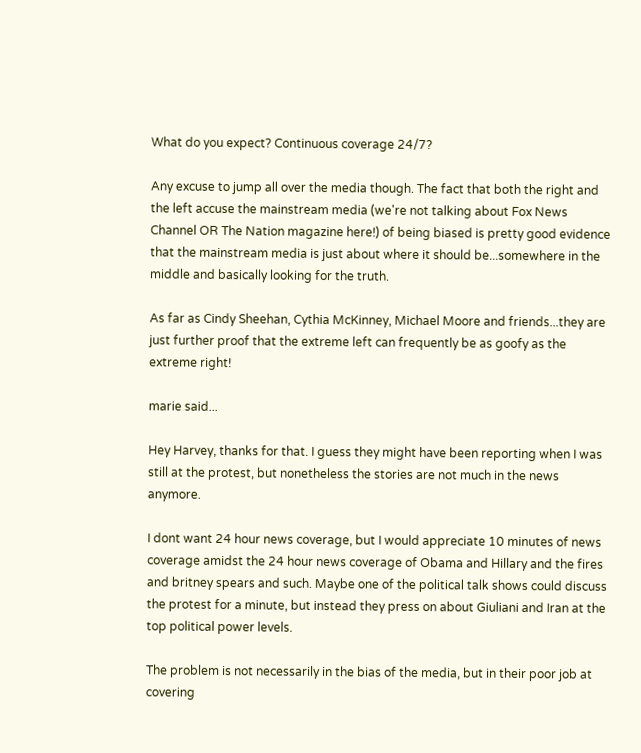What do you expect? Continuous coverage 24/7?

Any excuse to jump all over the media though. The fact that both the right and the left accuse the mainstream media (we're not talking about Fox News Channel OR The Nation magazine here!) of being biased is pretty good evidence that the mainstream media is just about where it should be...somewhere in the middle and basically looking for the truth.

As far as Cindy Sheehan, Cythia McKinney, Michael Moore and friends...they are just further proof that the extreme left can frequently be as goofy as the extreme right!

marie said...

Hey Harvey, thanks for that. I guess they might have been reporting when I was still at the protest, but nonetheless the stories are not much in the news anymore.

I dont want 24 hour news coverage, but I would appreciate 10 minutes of news coverage amidst the 24 hour news coverage of Obama and Hillary and the fires and britney spears and such. Maybe one of the political talk shows could discuss the protest for a minute, but instead they press on about Giuliani and Iran at the top political power levels.

The problem is not necessarily in the bias of the media, but in their poor job at covering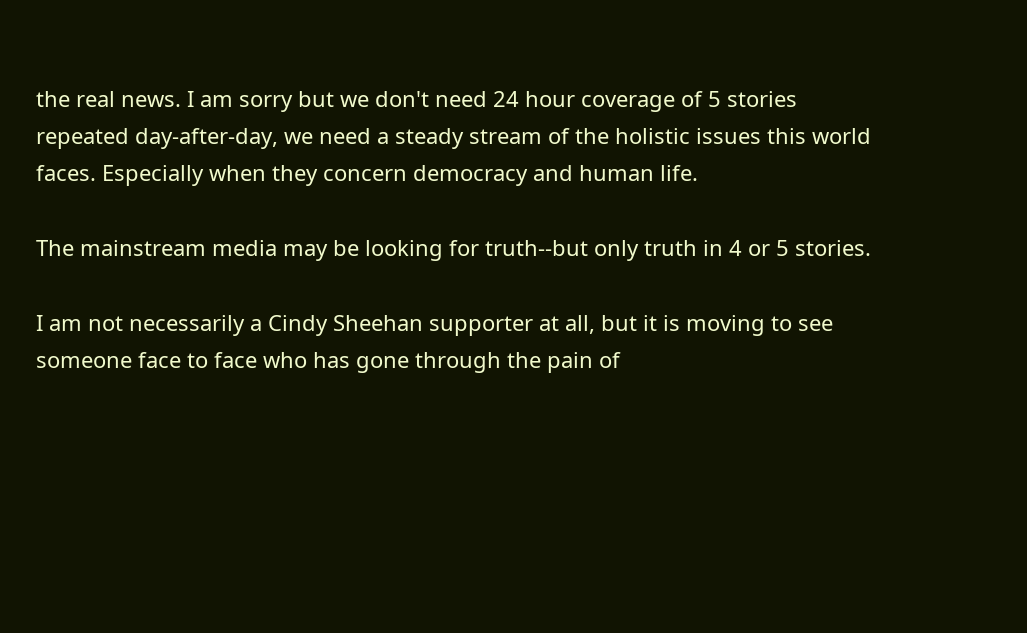the real news. I am sorry but we don't need 24 hour coverage of 5 stories repeated day-after-day, we need a steady stream of the holistic issues this world faces. Especially when they concern democracy and human life.

The mainstream media may be looking for truth--but only truth in 4 or 5 stories.

I am not necessarily a Cindy Sheehan supporter at all, but it is moving to see someone face to face who has gone through the pain of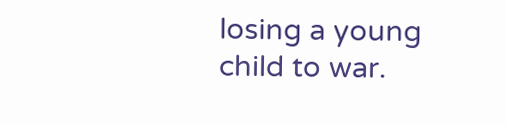losing a young child to war.